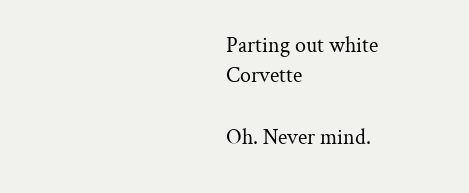Parting out white Corvette

Oh. Never mind.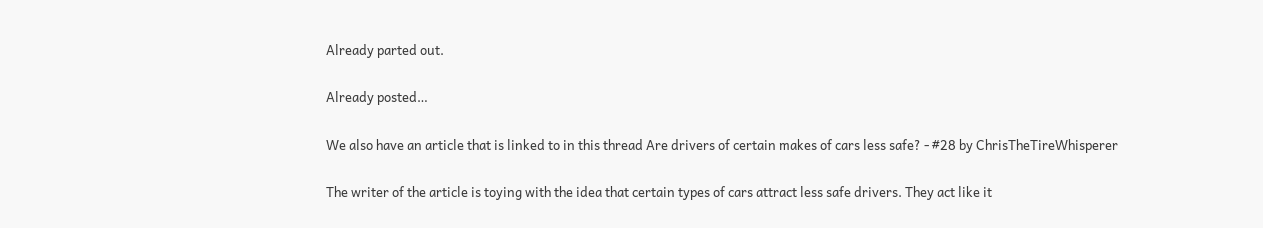Already parted out.

Already posted…

We also have an article that is linked to in this thread Are drivers of certain makes of cars less safe? - #28 by ChrisTheTireWhisperer

The writer of the article is toying with the idea that certain types of cars attract less safe drivers. They act like it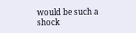would be such a shock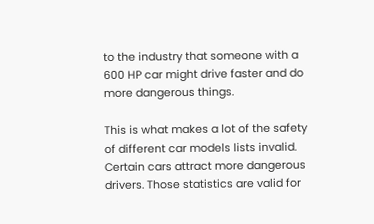to the industry that someone with a 600 HP car might drive faster and do more dangerous things.

This is what makes a lot of the safety of different car models lists invalid. Certain cars attract more dangerous drivers. Those statistics are valid for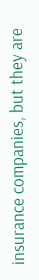insurance companies, but they are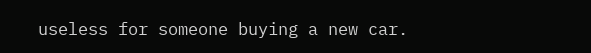useless for someone buying a new car.